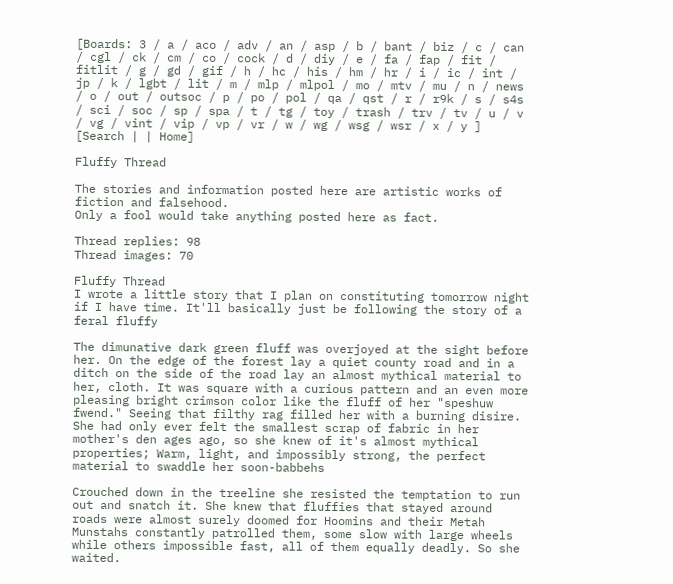[Boards: 3 / a / aco / adv / an / asp / b / bant / biz / c / can / cgl / ck / cm / co / cock / d / diy / e / fa / fap / fit / fitlit / g / gd / gif / h / hc / his / hm / hr / i / ic / int / jp / k / lgbt / lit / m / mlp / mlpol / mo / mtv / mu / n / news / o / out / outsoc / p / po / pol / qa / qst / r / r9k / s / s4s / sci / soc / sp / spa / t / tg / toy / trash / trv / tv / u / v / vg / vint / vip / vp / vr / w / wg / wsg / wsr / x / y ] [Search | | Home]

Fluffy Thread

The stories and information posted here are artistic works of fiction and falsehood.
Only a fool would take anything posted here as fact.

Thread replies: 98
Thread images: 70

Fluffy Thread
I wrote a little story that I plan on constituting tomorrow night if I have time. It'll basically just be following the story of a feral fluffy

The dimunative dark green fluff was overjoyed at the sight before her. On the edge of the forest lay a quiet county road and in a ditch on the side of the road lay an almost mythical material to her, cloth. It was square with a curious pattern and an even more pleasing bright crimson color like the fluff of her "speshuw fwend." Seeing that filthy rag filled her with a burning disire. She had only ever felt the smallest scrap of fabric in her mother's den ages ago, so she knew of it's almost mythical properties; Warm, light, and impossibly strong, the perfect material to swaddle her soon-babbehs

Crouched down in the treeline she resisted the temptation to run out and snatch it. She knew that fluffies that stayed around roads were almost surely doomed for Hoomins and their Metah Munstahs constantly patrolled them, some slow with large wheels while others impossible fast, all of them equally deadly. So she waited.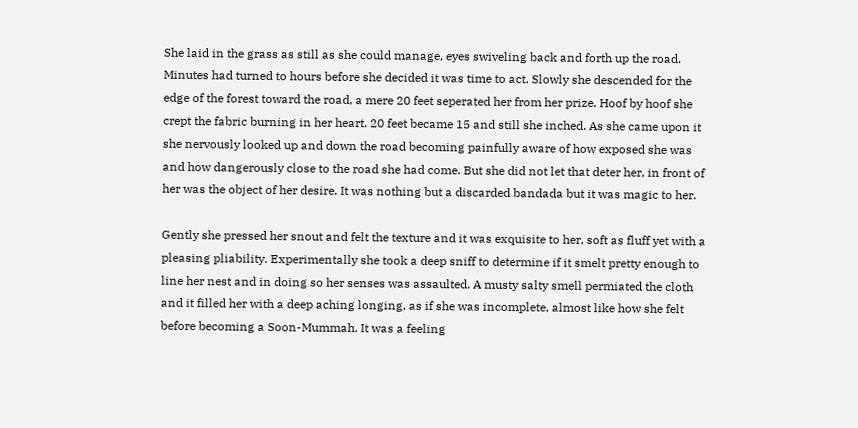She laid in the grass as still as she could manage, eyes swiveling back and forth up the road. Minutes had turned to hours before she decided it was time to act. Slowly she descended for the edge of the forest toward the road, a mere 20 feet seperated her from her prize. Hoof by hoof she crept the fabric burning in her heart. 20 feet became 15 and still she inched. As she came upon it she nervously looked up and down the road becoming painfully aware of how exposed she was and how dangerously close to the road she had come. But she did not let that deter her, in front of her was the object of her desire. It was nothing but a discarded bandada but it was magic to her.

Gently she pressed her snout and felt the texture and it was exquisite to her, soft as fluff yet with a pleasing pliability. Experimentally she took a deep sniff to determine if it smelt pretty enough to line her nest and in doing so her senses was assaulted. A musty salty smell permiated the cloth and it filled her with a deep aching longing, as if she was incomplete, almost like how she felt before becoming a Soon-Mummah. It was a feeling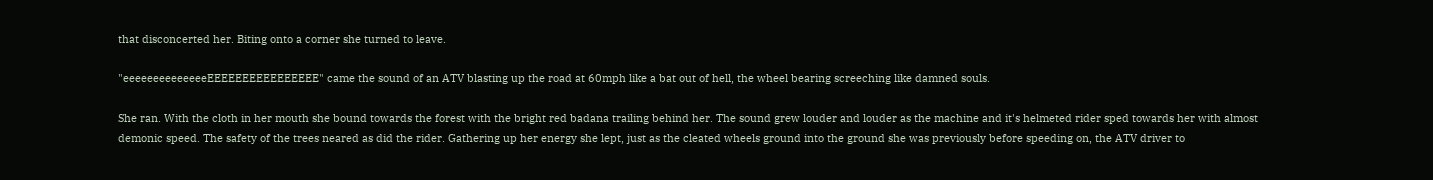that disconcerted her. Biting onto a corner she turned to leave.

"eeeeeeeeeeeeeeEEEEEEEEEEEEEEEE" came the sound of an ATV blasting up the road at 60mph like a bat out of hell, the wheel bearing screeching like damned souls.

She ran. With the cloth in her mouth she bound towards the forest with the bright red badana trailing behind her. The sound grew louder and louder as the machine and it's helmeted rider sped towards her with almost demonic speed. The safety of the trees neared as did the rider. Gathering up her energy she lept, just as the cleated wheels ground into the ground she was previously before speeding on, the ATV driver to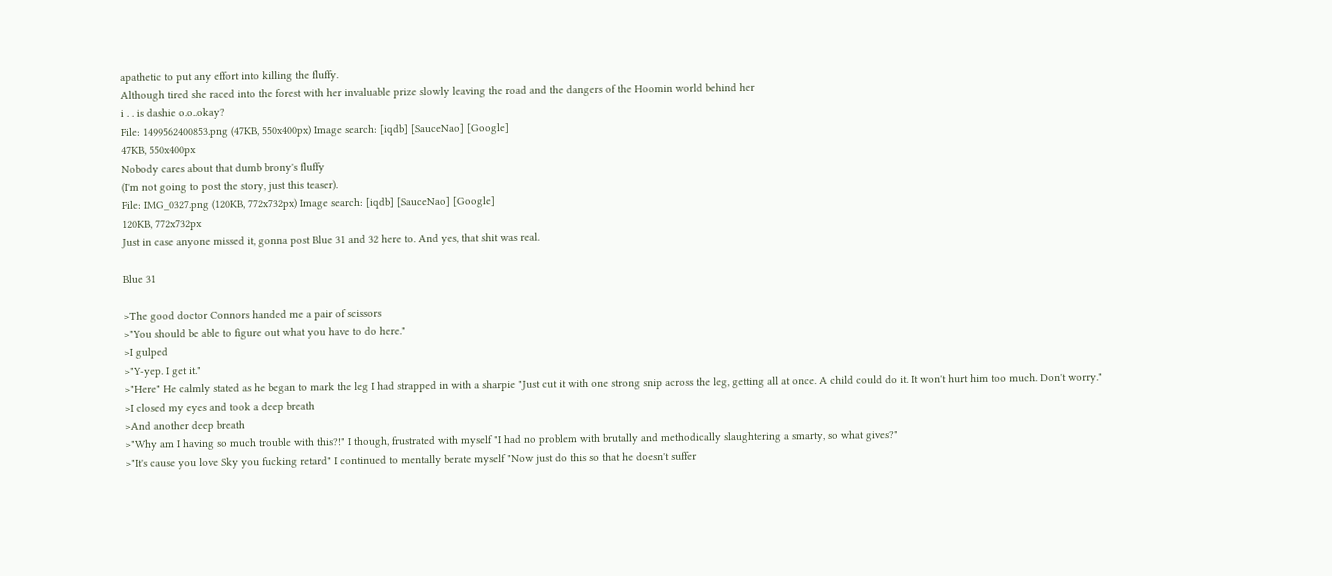apathetic to put any effort into killing the fluffy.
Although tired she raced into the forest with her invaluable prize slowly leaving the road and the dangers of the Hoomin world behind her
i . . is dashie o.o..okay?
File: 1499562400853.png (47KB, 550x400px) Image search: [iqdb] [SauceNao] [Google]
47KB, 550x400px
Nobody cares about that dumb brony's fluffy
(I'm not going to post the story, just this teaser).
File: IMG_0327.png (120KB, 772x732px) Image search: [iqdb] [SauceNao] [Google]
120KB, 772x732px
Just in case anyone missed it, gonna post Blue 31 and 32 here to. And yes, that shit was real.

Blue 31

>The good doctor Connors handed me a pair of scissors
>"You should be able to figure out what you have to do here."
>I gulped
>"Y-yep. I get it."
>"Here" He calmly stated as he began to mark the leg I had strapped in with a sharpie "Just cut it with one strong snip across the leg, getting all at once. A child could do it. It won't hurt him too much. Don't worry."
>I closed my eyes and took a deep breath
>And another deep breath
>"Why am I having so much trouble with this?!" I though, frustrated with myself "I had no problem with brutally and methodically slaughtering a smarty, so what gives?"
>"It's cause you love Sky you fucking retard" I continued to mentally berate myself "Now just do this so that he doesn't suffer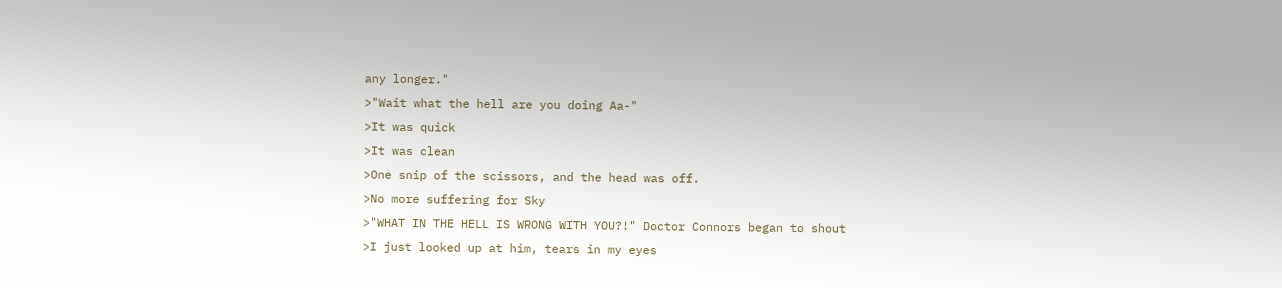any longer."
>"Wait what the hell are you doing Aa-"
>It was quick
>It was clean
>One snip of the scissors, and the head was off.
>No more suffering for Sky
>"WHAT IN THE HELL IS WRONG WITH YOU?!" Doctor Connors began to shout
>I just looked up at him, tears in my eyes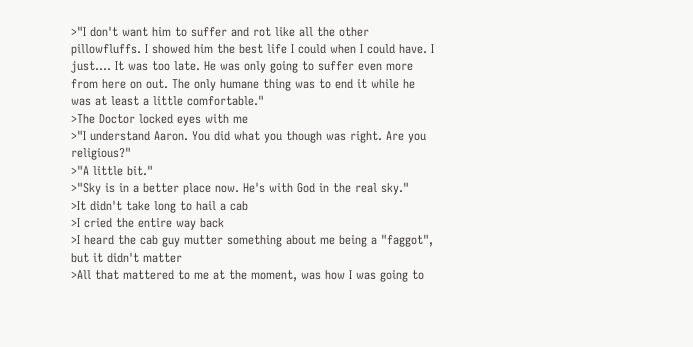>"I don't want him to suffer and rot like all the other pillowfluffs. I showed him the best life I could when I could have. I just.... It was too late. He was only going to suffer even more from here on out. The only humane thing was to end it while he was at least a little comfortable."
>The Doctor locked eyes with me
>"I understand Aaron. You did what you though was right. Are you religious?"
>"A little bit."
>"Sky is in a better place now. He's with God in the real sky."
>It didn't take long to hail a cab
>I cried the entire way back
>I heard the cab guy mutter something about me being a "faggot", but it didn't matter
>All that mattered to me at the moment, was how I was going to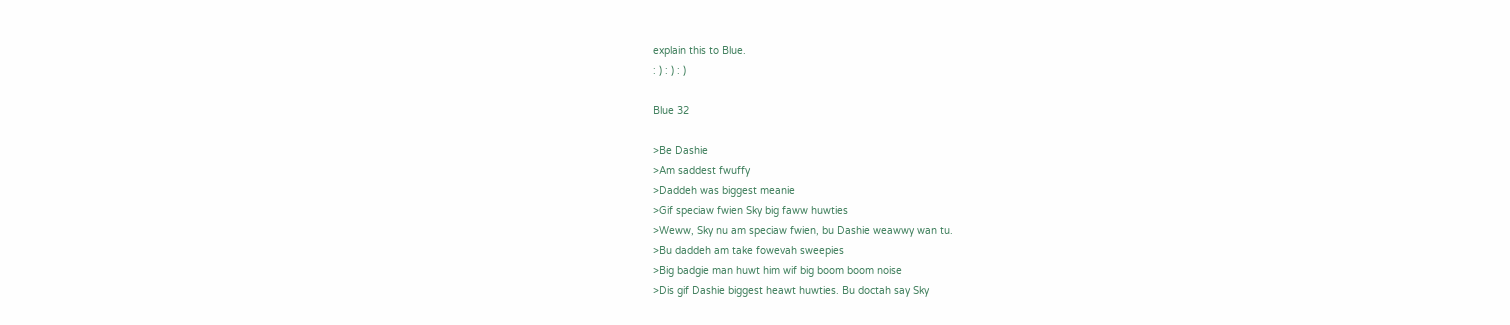explain this to Blue.
: ) : ) : )

Blue 32

>Be Dashie
>Am saddest fwuffy
>Daddeh was biggest meanie
>Gif speciaw fwien Sky big faww huwties
>Weww, Sky nu am speciaw fwien, bu Dashie weawwy wan tu.
>Bu daddeh am take fowevah sweepies
>Big badgie man huwt him wif big boom boom noise
>Dis gif Dashie biggest heawt huwties. Bu doctah say Sky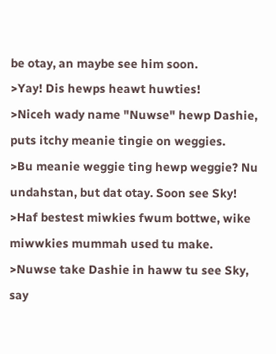be otay, an maybe see him soon.
>Yay! Dis hewps heawt huwties!
>Niceh wady name "Nuwse" hewp Dashie, puts itchy meanie tingie on weggies.
>Bu meanie weggie ting hewp weggie? Nu undahstan, but dat otay. Soon see Sky!
>Haf bestest miwkies fwum bottwe, wike miwwkies mummah used tu make.
>Nuwse take Dashie in haww tu see Sky, say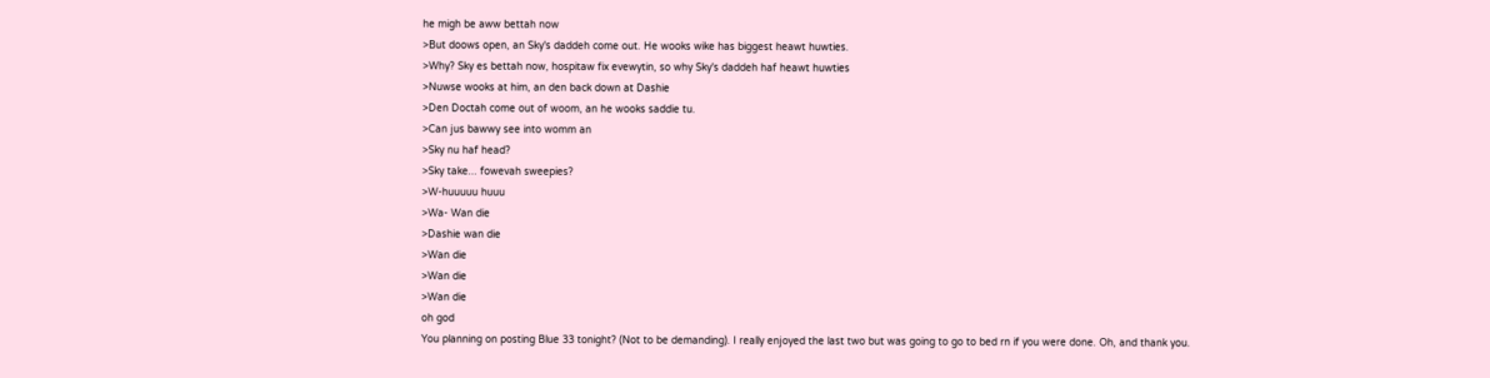he migh be aww bettah now
>But doows open, an Sky's daddeh come out. He wooks wike has biggest heawt huwties.
>Why? Sky es bettah now, hospitaw fix evewytin, so why Sky's daddeh haf heawt huwties
>Nuwse wooks at him, an den back down at Dashie
>Den Doctah come out of woom, an he wooks saddie tu.
>Can jus bawwy see into womm an
>Sky nu haf head?
>Sky take... fowevah sweepies?
>W-huuuuu huuu
>Wa- Wan die
>Dashie wan die
>Wan die
>Wan die
>Wan die
oh god
You planning on posting Blue 33 tonight? (Not to be demanding). I really enjoyed the last two but was going to go to bed rn if you were done. Oh, and thank you.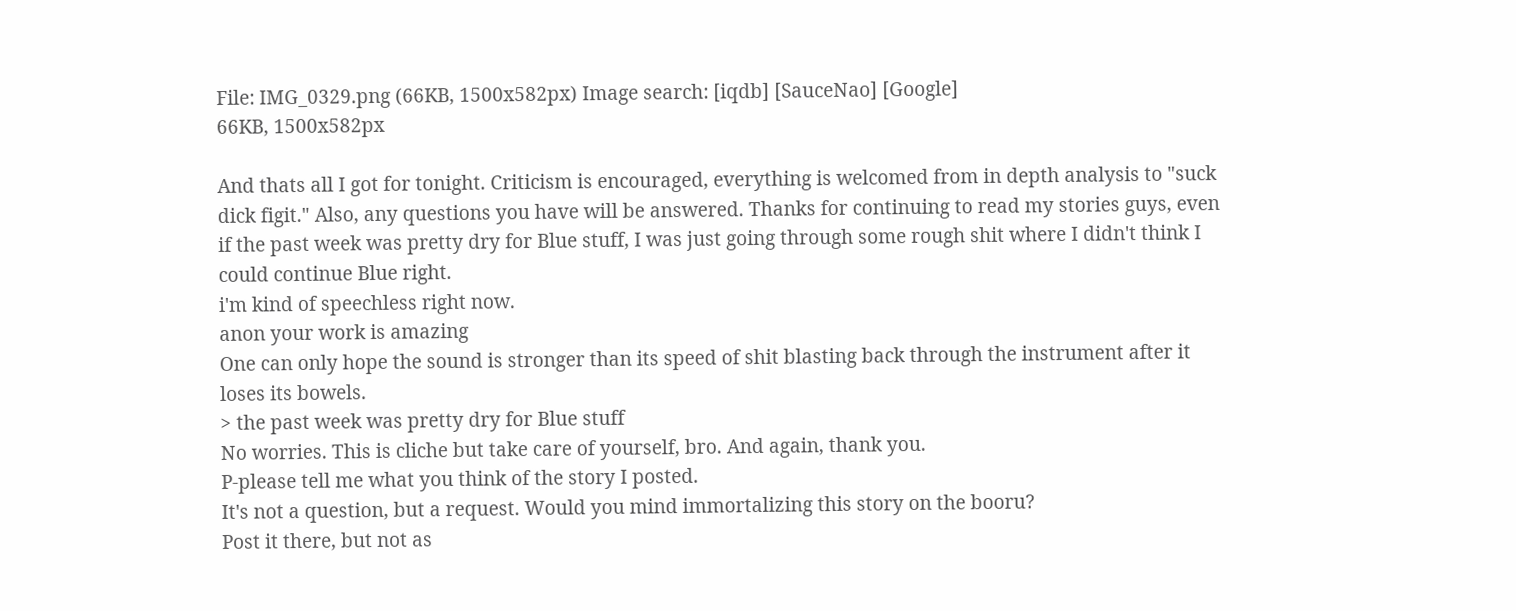File: IMG_0329.png (66KB, 1500x582px) Image search: [iqdb] [SauceNao] [Google]
66KB, 1500x582px

And thats all I got for tonight. Criticism is encouraged, everything is welcomed from in depth analysis to "suck dick figit." Also, any questions you have will be answered. Thanks for continuing to read my stories guys, even if the past week was pretty dry for Blue stuff, I was just going through some rough shit where I didn't think I could continue Blue right.
i'm kind of speechless right now.
anon your work is amazing
One can only hope the sound is stronger than its speed of shit blasting back through the instrument after it loses its bowels.
> the past week was pretty dry for Blue stuff
No worries. This is cliche but take care of yourself, bro. And again, thank you.
P-please tell me what you think of the story I posted.
It's not a question, but a request. Would you mind immortalizing this story on the booru?
Post it there, but not as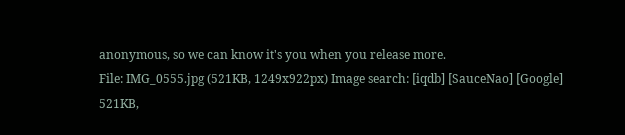anonymous, so we can know it's you when you release more.
File: IMG_0555.jpg (521KB, 1249x922px) Image search: [iqdb] [SauceNao] [Google]
521KB,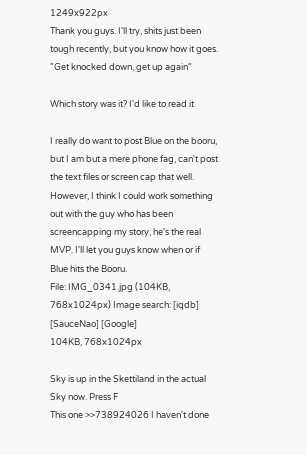1249x922px
Thank you guys. I'll try, shits just been tough recently, but you know how it goes. "Get knocked down, get up again"

Which story was it? I'd like to read it

I really do want to post Blue on the booru, but I am but a mere phone fag, can't post the text files or screen cap that well. However, I think I could work something out with the guy who has been screencapping my story, he's the real MVP. I'll let you guys know when or if Blue hits the Booru.
File: IMG_0341.jpg (104KB, 768x1024px) Image search: [iqdb] [SauceNao] [Google]
104KB, 768x1024px

Sky is up in the Skettiland in the actual Sky now. Press F
This one >>738924026 I haven't done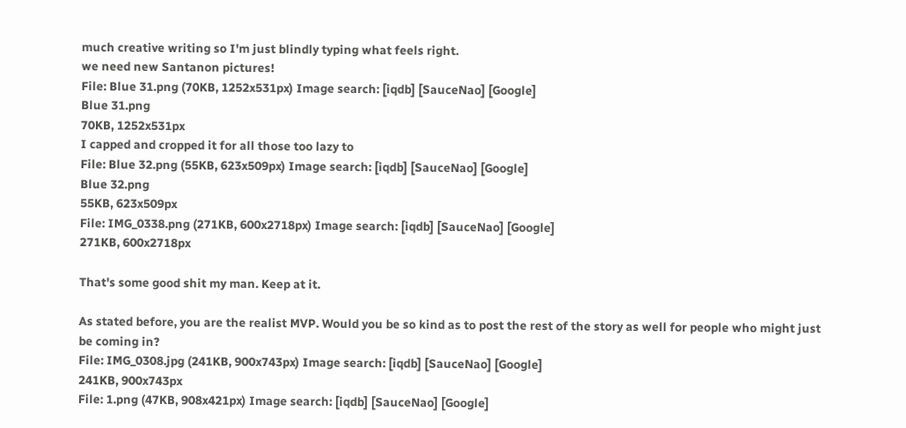much creative writing so I'm just blindly typing what feels right.
we need new Santanon pictures!
File: Blue 31.png (70KB, 1252x531px) Image search: [iqdb] [SauceNao] [Google]
Blue 31.png
70KB, 1252x531px
I capped and cropped it for all those too lazy to
File: Blue 32.png (55KB, 623x509px) Image search: [iqdb] [SauceNao] [Google]
Blue 32.png
55KB, 623x509px
File: IMG_0338.png (271KB, 600x2718px) Image search: [iqdb] [SauceNao] [Google]
271KB, 600x2718px

That's some good shit my man. Keep at it.

As stated before, you are the realist MVP. Would you be so kind as to post the rest of the story as well for people who might just be coming in?
File: IMG_0308.jpg (241KB, 900x743px) Image search: [iqdb] [SauceNao] [Google]
241KB, 900x743px
File: 1.png (47KB, 908x421px) Image search: [iqdb] [SauceNao] [Google]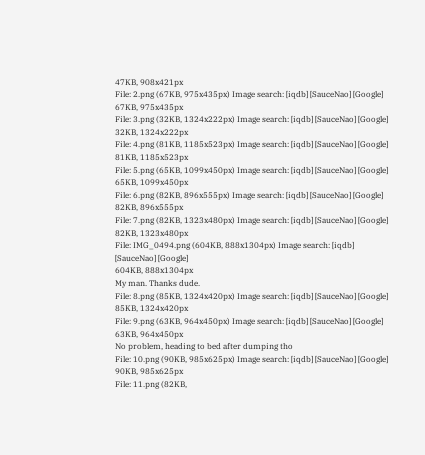47KB, 908x421px
File: 2.png (67KB, 975x435px) Image search: [iqdb] [SauceNao] [Google]
67KB, 975x435px
File: 3.png (32KB, 1324x222px) Image search: [iqdb] [SauceNao] [Google]
32KB, 1324x222px
File: 4.png (81KB, 1185x523px) Image search: [iqdb] [SauceNao] [Google]
81KB, 1185x523px
File: 5.png (65KB, 1099x450px) Image search: [iqdb] [SauceNao] [Google]
65KB, 1099x450px
File: 6.png (82KB, 896x555px) Image search: [iqdb] [SauceNao] [Google]
82KB, 896x555px
File: 7.png (82KB, 1323x480px) Image search: [iqdb] [SauceNao] [Google]
82KB, 1323x480px
File: IMG_0494.png (604KB, 888x1304px) Image search: [iqdb] [SauceNao] [Google]
604KB, 888x1304px
My man. Thanks dude.
File: 8.png (85KB, 1324x420px) Image search: [iqdb] [SauceNao] [Google]
85KB, 1324x420px
File: 9.png (63KB, 964x450px) Image search: [iqdb] [SauceNao] [Google]
63KB, 964x450px
No problem, heading to bed after dumping tho
File: 10.png (90KB, 985x625px) Image search: [iqdb] [SauceNao] [Google]
90KB, 985x625px
File: 11.png (82KB,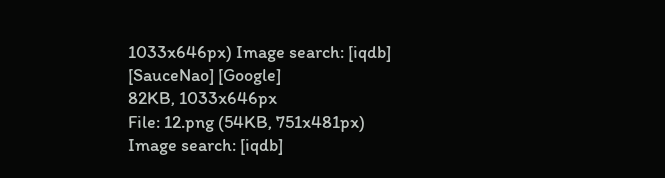1033x646px) Image search: [iqdb] [SauceNao] [Google]
82KB, 1033x646px
File: 12.png (54KB, 751x481px) Image search: [iqdb]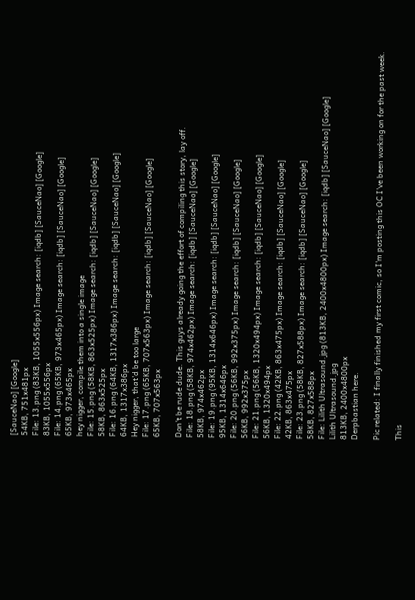[SauceNao] [Google]
54KB, 751x481px
File: 13.png (83KB, 1055x556px) Image search: [iqdb] [SauceNao] [Google]
83KB, 1055x556px
File: 14.png (65KB, 973x465px) Image search: [iqdb] [SauceNao] [Google]
65KB, 973x465px
hey nigger, compile them into a single image
File: 15.png (58KB, 863x525px) Image search: [iqdb] [SauceNao] [Google]
58KB, 863x525px
File: 16.png (64KB, 1317x386px) Image search: [iqdb] [SauceNao] [Google]
64KB, 1317x386px
Hey nigger, that'd be too large
File: 17.png (65KB, 707x563px) Image search: [iqdb] [SauceNao] [Google]
65KB, 707x563px

Don't be rude dude. This guys already going the effort of compiling this story, lay off.
File: 18.png (58KB, 974x462px) Image search: [iqdb] [SauceNao] [Google]
58KB, 974x462px
File: 19.png (95KB, 1314x646px) Image search: [iqdb] [SauceNao] [Google]
95KB, 1314x646px
File: 20.png (56KB, 992x375px) Image search: [iqdb] [SauceNao] [Google]
56KB, 992x375px
File: 21.png (56KB, 1320x494px) Image search: [iqdb] [SauceNao] [Google]
56KB, 1320x494px
File: 22.png (42KB, 863x475px) Image search: [iqdb] [SauceNao] [Google]
42KB, 863x475px
File: 23.png (58KB, 827x588px) Image search: [iqdb] [SauceNao] [Google]
58KB, 827x588px
File: Lilith Ultrasound.jpg (813KB, 2400x4800px) Image search: [iqdb] [SauceNao] [Google]
Lilith Ultrasound.jpg
813KB, 2400x4800px
Derpbastian here.

Pic related: I finally finished my first comic, so I'm posting this OC I've been working on for the past week.

This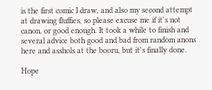is the first comic I draw, and also my second attempt at drawing fluffies, so please excuse me if it's not canon, or good enough. It took a while to finish and several advice both good and bad from random anons here and asshols at the booru, but it's finally done.

Hope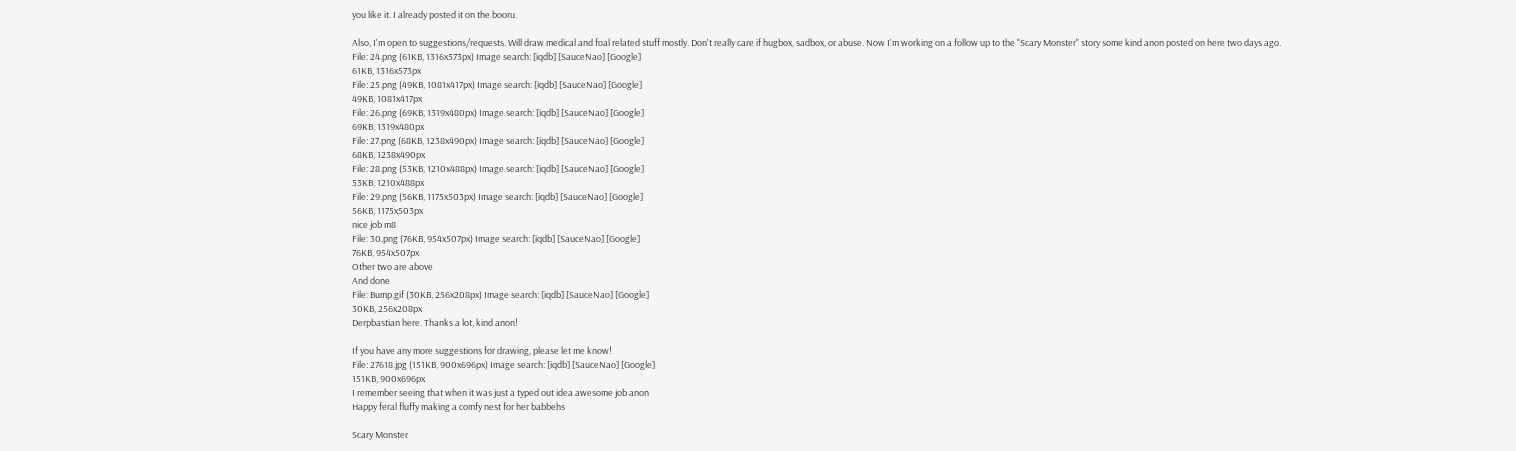you like it. I already posted it on the booru.

Also, I'm open to suggestions/requests. Will draw medical and foal related stuff mostly. Don't really care if hugbox, sadbox, or abuse. Now I'm working on a follow up to the "Scary Monster" story some kind anon posted on here two days ago.
File: 24.png (61KB, 1316x573px) Image search: [iqdb] [SauceNao] [Google]
61KB, 1316x573px
File: 25.png (49KB, 1081x417px) Image search: [iqdb] [SauceNao] [Google]
49KB, 1081x417px
File: 26.png (69KB, 1319x480px) Image search: [iqdb] [SauceNao] [Google]
69KB, 1319x480px
File: 27.png (68KB, 1238x490px) Image search: [iqdb] [SauceNao] [Google]
68KB, 1238x490px
File: 28.png (53KB, 1210x488px) Image search: [iqdb] [SauceNao] [Google]
53KB, 1210x488px
File: 29.png (56KB, 1175x503px) Image search: [iqdb] [SauceNao] [Google]
56KB, 1175x503px
nice job m8
File: 30.png (76KB, 954x507px) Image search: [iqdb] [SauceNao] [Google]
76KB, 954x507px
Other two are above
And done
File: Bump.gif (30KB, 256x208px) Image search: [iqdb] [SauceNao] [Google]
30KB, 256x208px
Derpbastian here. Thanks a lot, kind anon!

If you have any more suggestions for drawing, please let me know!
File: 27618.jpg (151KB, 900x696px) Image search: [iqdb] [SauceNao] [Google]
151KB, 900x696px
I remember seeing that when it was just a typed out idea awesome job anon
Happy feral fluffy making a comfy nest for her babbehs

Scary Monster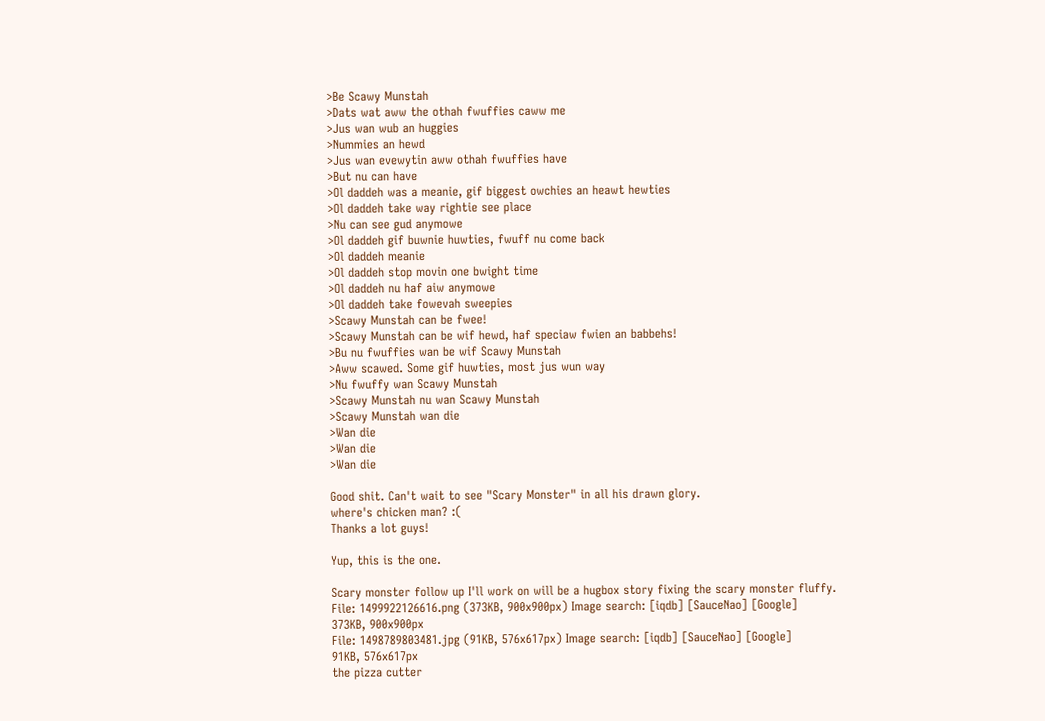>Be Scawy Munstah
>Dats wat aww the othah fwuffies caww me
>Jus wan wub an huggies
>Nummies an hewd
>Jus wan evewytin aww othah fwuffies have
>But nu can have
>Ol daddeh was a meanie, gif biggest owchies an heawt hewties
>Ol daddeh take way rightie see place
>Nu can see gud anymowe
>Ol daddeh gif buwnie huwties, fwuff nu come back
>Ol daddeh meanie
>Ol daddeh stop movin one bwight time
>Ol daddeh nu haf aiw anymowe
>Ol daddeh take fowevah sweepies
>Scawy Munstah can be fwee!
>Scawy Munstah can be wif hewd, haf speciaw fwien an babbehs!
>Bu nu fwuffies wan be wif Scawy Munstah
>Aww scawed. Some gif huwties, most jus wun way
>Nu fwuffy wan Scawy Munstah
>Scawy Munstah nu wan Scawy Munstah
>Scawy Munstah wan die
>Wan die
>Wan die
>Wan die

Good shit. Can't wait to see "Scary Monster" in all his drawn glory.
where's chicken man? :(
Thanks a lot guys!

Yup, this is the one.

Scary monster follow up I'll work on will be a hugbox story fixing the scary monster fluffy.
File: 1499922126616.png (373KB, 900x900px) Image search: [iqdb] [SauceNao] [Google]
373KB, 900x900px
File: 1498789803481.jpg (91KB, 576x617px) Image search: [iqdb] [SauceNao] [Google]
91KB, 576x617px
the pizza cutter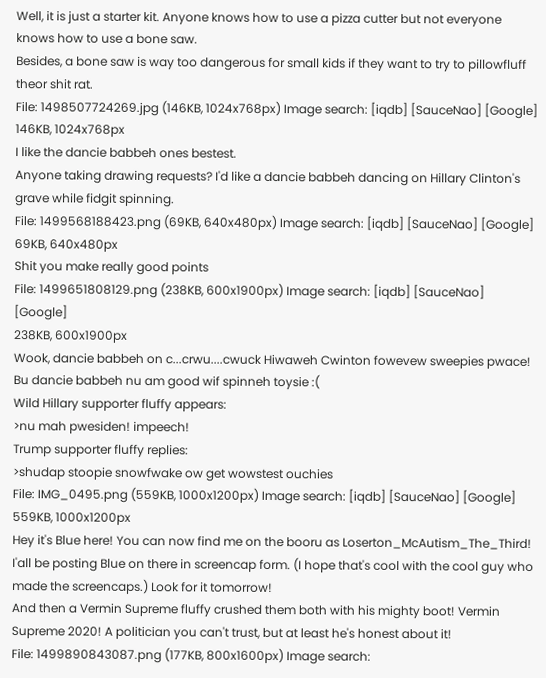Well, it is just a starter kit. Anyone knows how to use a pizza cutter but not everyone knows how to use a bone saw.
Besides, a bone saw is way too dangerous for small kids if they want to try to pillowfluff theor shit rat.
File: 1498507724269.jpg (146KB, 1024x768px) Image search: [iqdb] [SauceNao] [Google]
146KB, 1024x768px
I like the dancie babbeh ones bestest.
Anyone taking drawing requests? I'd like a dancie babbeh dancing on Hillary Clinton's grave while fidgit spinning.
File: 1499568188423.png (69KB, 640x480px) Image search: [iqdb] [SauceNao] [Google]
69KB, 640x480px
Shit you make really good points
File: 1499651808129.png (238KB, 600x1900px) Image search: [iqdb] [SauceNao] [Google]
238KB, 600x1900px
Wook, dancie babbeh on c...crwu....cwuck Hiwaweh Cwinton fowevew sweepies pwace!
Bu dancie babbeh nu am good wif spinneh toysie :(
Wild Hillary supporter fluffy appears:
>nu mah pwesiden! impeech!
Trump supporter fluffy replies:
>shudap stoopie snowfwake ow get wowstest ouchies
File: IMG_0495.png (559KB, 1000x1200px) Image search: [iqdb] [SauceNao] [Google]
559KB, 1000x1200px
Hey it's Blue here! You can now find me on the booru as Loserton_McAutism_The_Third! I'all be posting Blue on there in screencap form. (I hope that's cool with the cool guy who made the screencaps.) Look for it tomorrow!
And then a Vermin Supreme fluffy crushed them both with his mighty boot! Vermin Supreme 2020! A politician you can't trust, but at least he's honest about it!
File: 1499890843087.png (177KB, 800x1600px) Image search: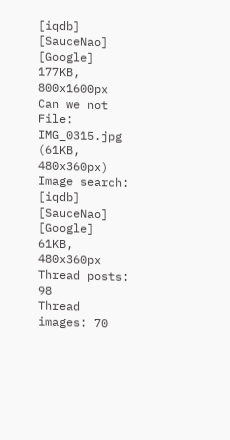[iqdb] [SauceNao] [Google]
177KB, 800x1600px
Can we not
File: IMG_0315.jpg (61KB, 480x360px) Image search: [iqdb] [SauceNao] [Google]
61KB, 480x360px
Thread posts: 98
Thread images: 70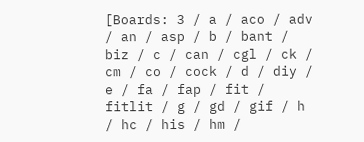[Boards: 3 / a / aco / adv / an / asp / b / bant / biz / c / can / cgl / ck / cm / co / cock / d / diy / e / fa / fap / fit / fitlit / g / gd / gif / h / hc / his / hm /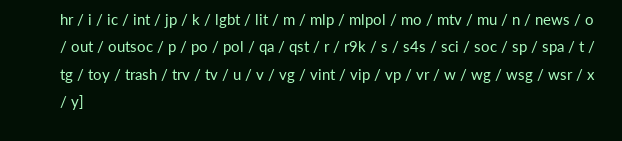hr / i / ic / int / jp / k / lgbt / lit / m / mlp / mlpol / mo / mtv / mu / n / news / o / out / outsoc / p / po / pol / qa / qst / r / r9k / s / s4s / sci / soc / sp / spa / t / tg / toy / trash / trv / tv / u / v / vg / vint / vip / vp / vr / w / wg / wsg / wsr / x / y]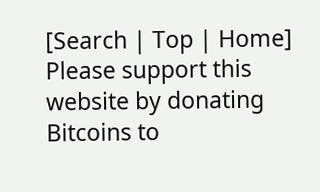[Search | Top | Home]
Please support this website by donating Bitcoins to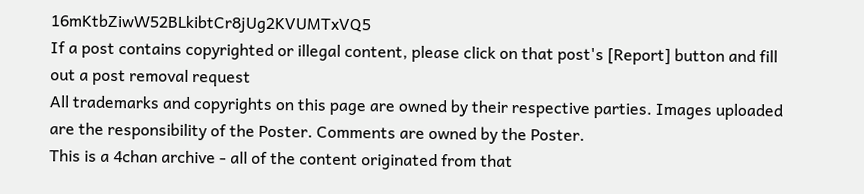16mKtbZiwW52BLkibtCr8jUg2KVUMTxVQ5
If a post contains copyrighted or illegal content, please click on that post's [Report] button and fill out a post removal request
All trademarks and copyrights on this page are owned by their respective parties. Images uploaded are the responsibility of the Poster. Comments are owned by the Poster.
This is a 4chan archive - all of the content originated from that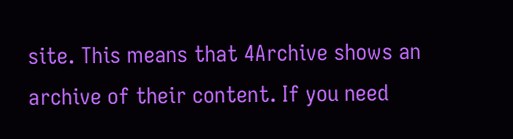site. This means that 4Archive shows an archive of their content. If you need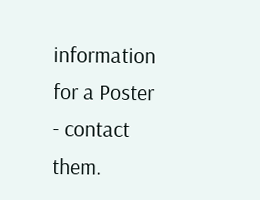information for a Poster - contact them.